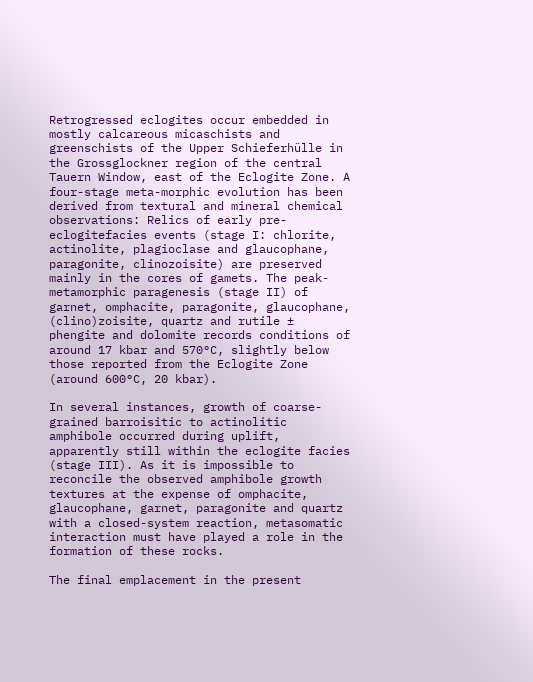Retrogressed eclogites occur embedded in mostly calcareous micaschists and greenschists of the Upper Schieferhülle in the Grossglockner region of the central Tauern Window, east of the Eclogite Zone. A four-stage meta-morphic evolution has been derived from textural and mineral chemical observations: Relics of early pre-eclogitefacies events (stage I: chlorite, actinolite, plagioclase and glaucophane, paragonite, clinozoisite) are preserved mainly in the cores of gamets. The peak-metamorphic paragenesis (stage II) of garnet, omphacite, paragonite, glaucophane, (clino)zoisite, quartz and rutile ± phengite and dolomite records conditions of around 17 kbar and 570°C, slightly below those reported from the Eclogite Zone (around 600°C, 20 kbar).

In several instances, growth of coarse-grained barroisitic to actinolitic amphibole occurred during uplift, apparently still within the eclogite facies (stage III). As it is impossible to reconcile the observed amphibole growth textures at the expense of omphacite, glaucophane, garnet, paragonite and quartz with a closed-system reaction, metasomatic interaction must have played a role in the formation of these rocks.

The final emplacement in the present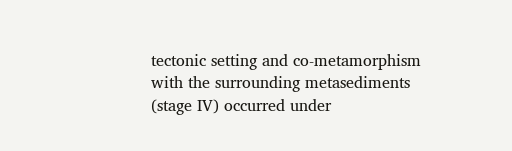tectonic setting and co-metamorphism with the surrounding metasediments (stage IV) occurred under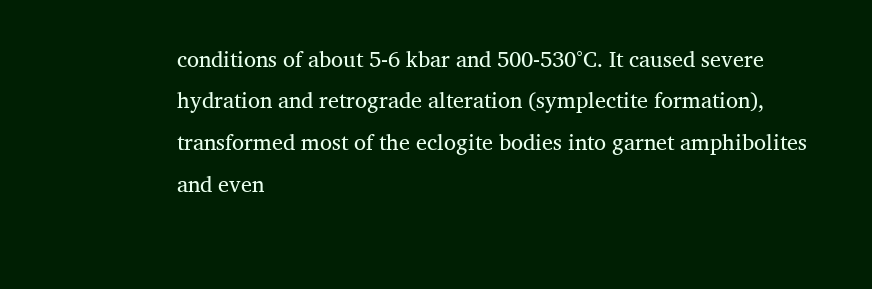conditions of about 5-6 kbar and 500-530°C. It caused severe hydration and retrograde alteration (symplectite formation), transformed most of the eclogite bodies into garnet amphibolites and even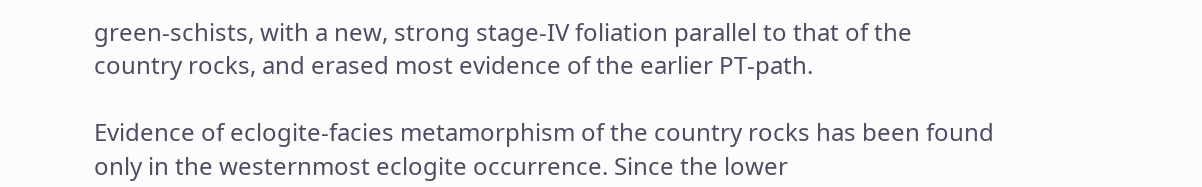green-schists, with a new, strong stage-IV foliation parallel to that of the country rocks, and erased most evidence of the earlier PT-path.

Evidence of eclogite-facies metamorphism of the country rocks has been found only in the westernmost eclogite occurrence. Since the lower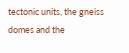tectonic units, the gneiss domes and the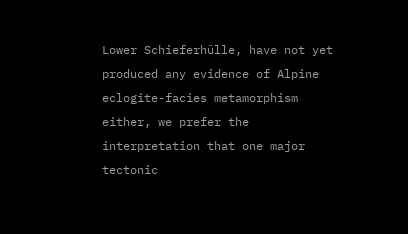Lower Schieferhülle, have not yet produced any evidence of Alpine eclogite-facies metamorphism either, we prefer the interpretation that one major tectonic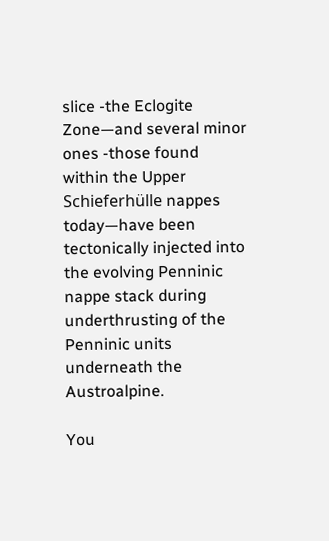slice -the Eclogite Zone—and several minor ones -those found within the Upper Schieferhülle nappes today—have been tectonically injected into the evolving Penninic nappe stack during underthrusting of the Penninic units underneath the Austroalpine.

You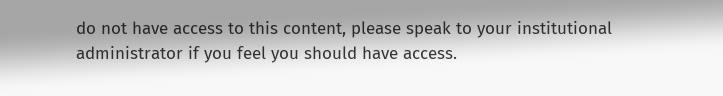do not have access to this content, please speak to your institutional administrator if you feel you should have access.